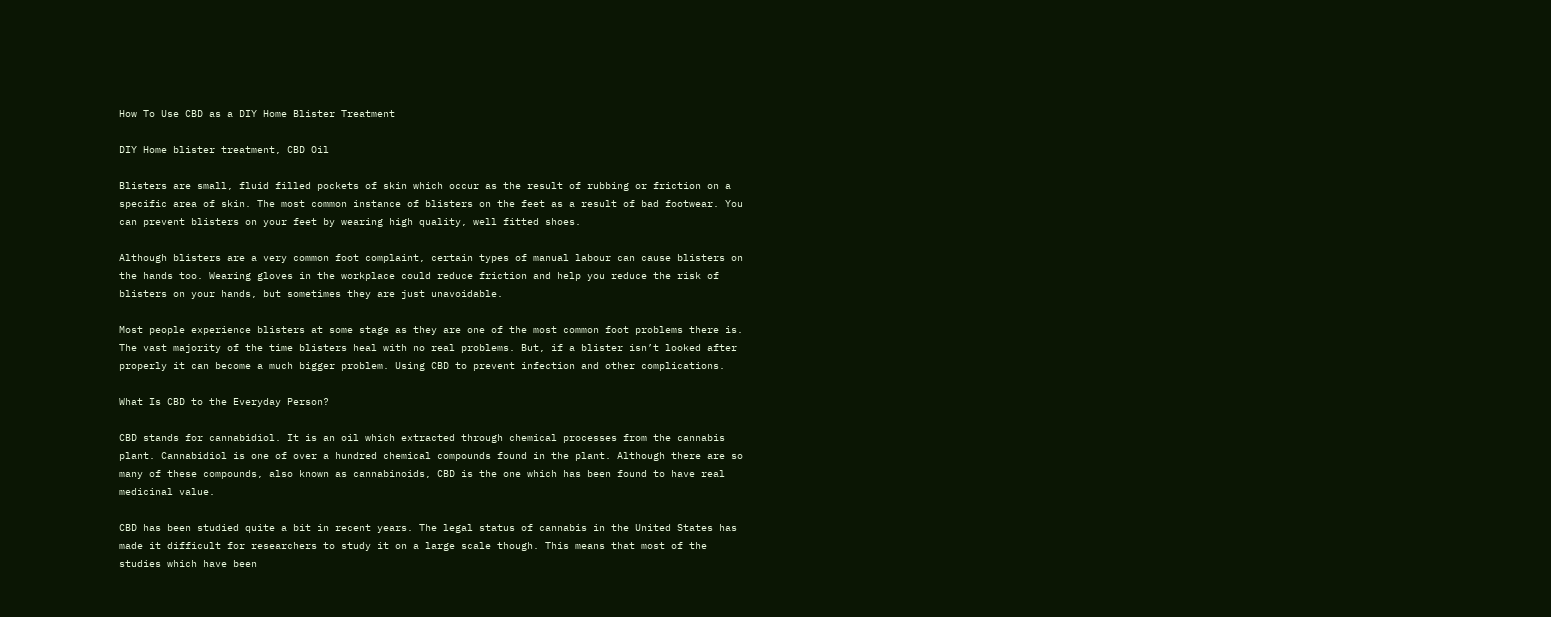How To Use CBD as a DIY Home Blister Treatment

DIY Home blister treatment, CBD Oil

Blisters are small, fluid filled pockets of skin which occur as the result of rubbing or friction on a specific area of skin. The most common instance of blisters on the feet as a result of bad footwear. You can prevent blisters on your feet by wearing high quality, well fitted shoes.

Although blisters are a very common foot complaint, certain types of manual labour can cause blisters on the hands too. Wearing gloves in the workplace could reduce friction and help you reduce the risk of blisters on your hands, but sometimes they are just unavoidable.

Most people experience blisters at some stage as they are one of the most common foot problems there is. The vast majority of the time blisters heal with no real problems. But, if a blister isn’t looked after properly it can become a much bigger problem. Using CBD to prevent infection and other complications.

What Is CBD to the Everyday Person?

CBD stands for cannabidiol. It is an oil which extracted through chemical processes from the cannabis plant. Cannabidiol is one of over a hundred chemical compounds found in the plant. Although there are so many of these compounds, also known as cannabinoids, CBD is the one which has been found to have real medicinal value.

CBD has been studied quite a bit in recent years. The legal status of cannabis in the United States has made it difficult for researchers to study it on a large scale though. This means that most of the studies which have been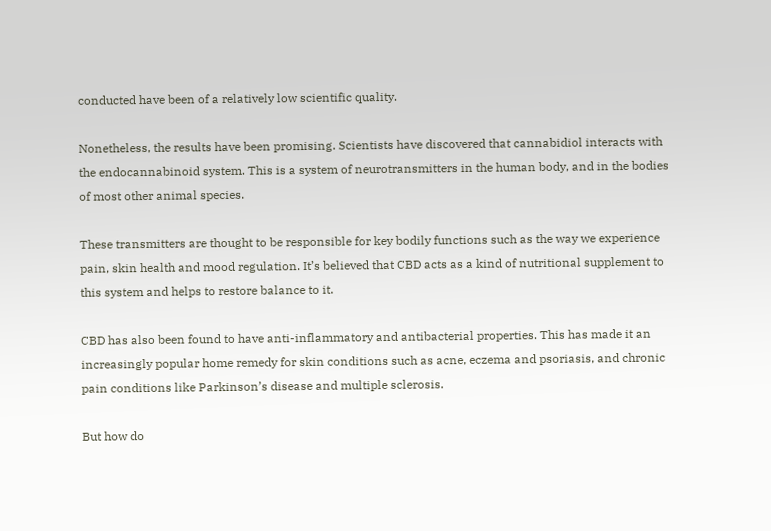conducted have been of a relatively low scientific quality.

Nonetheless, the results have been promising. Scientists have discovered that cannabidiol interacts with the endocannabinoid system. This is a system of neurotransmitters in the human body, and in the bodies of most other animal species.

These transmitters are thought to be responsible for key bodily functions such as the way we experience pain, skin health and mood regulation. It’s believed that CBD acts as a kind of nutritional supplement to this system and helps to restore balance to it.

CBD has also been found to have anti-inflammatory and antibacterial properties. This has made it an increasingly popular home remedy for skin conditions such as acne, eczema and psoriasis, and chronic pain conditions like Parkinson’s disease and multiple sclerosis.

But how do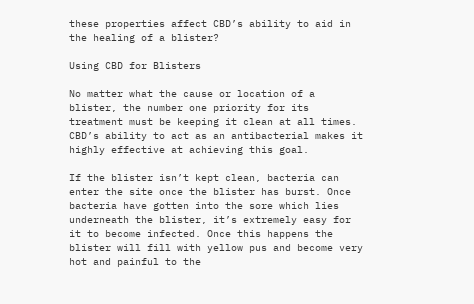these properties affect CBD’s ability to aid in the healing of a blister?

Using CBD for Blisters

No matter what the cause or location of a blister, the number one priority for its treatment must be keeping it clean at all times. CBD’s ability to act as an antibacterial makes it highly effective at achieving this goal.

If the blister isn’t kept clean, bacteria can enter the site once the blister has burst. Once bacteria have gotten into the sore which lies underneath the blister, it’s extremely easy for it to become infected. Once this happens the blister will fill with yellow pus and become very hot and painful to the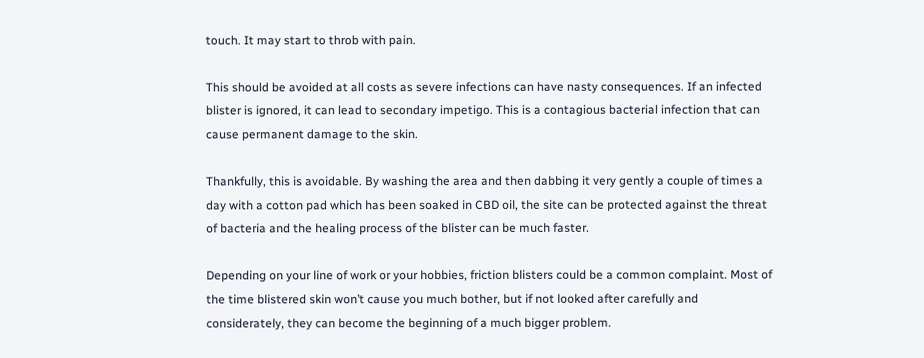touch. It may start to throb with pain.

This should be avoided at all costs as severe infections can have nasty consequences. If an infected blister is ignored, it can lead to secondary impetigo. This is a contagious bacterial infection that can cause permanent damage to the skin.

Thankfully, this is avoidable. By washing the area and then dabbing it very gently a couple of times a day with a cotton pad which has been soaked in CBD oil, the site can be protected against the threat of bacteria and the healing process of the blister can be much faster.

Depending on your line of work or your hobbies, friction blisters could be a common complaint. Most of the time blistered skin won’t cause you much bother, but if not looked after carefully and considerately, they can become the beginning of a much bigger problem.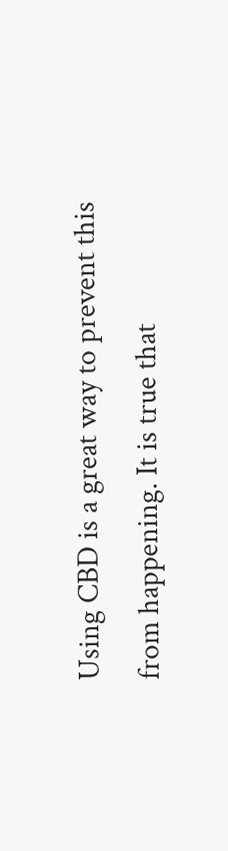Using CBD is a great way to prevent this from happening. It is true that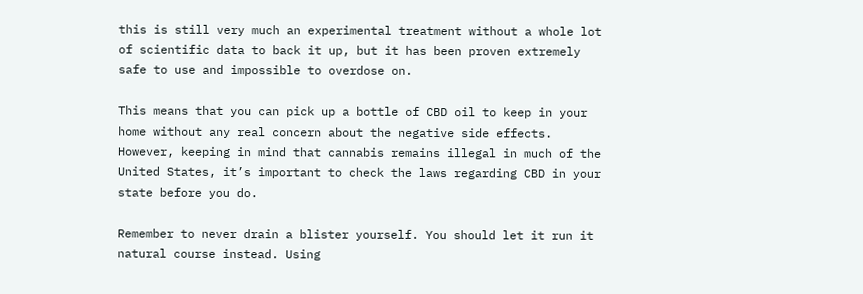this is still very much an experimental treatment without a whole lot of scientific data to back it up, but it has been proven extremely safe to use and impossible to overdose on.

This means that you can pick up a bottle of CBD oil to keep in your home without any real concern about the negative side effects. However, keeping in mind that cannabis remains illegal in much of the United States, it’s important to check the laws regarding CBD in your state before you do.

Remember to never drain a blister yourself. You should let it run it natural course instead. Using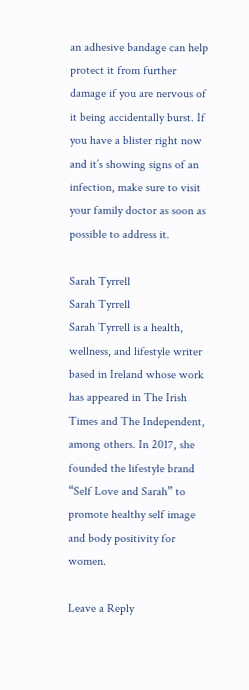an adhesive bandage can help protect it from further damage if you are nervous of it being accidentally burst. If you have a blister right now and it’s showing signs of an infection, make sure to visit your family doctor as soon as possible to address it.

Sarah Tyrrell
Sarah Tyrrell
Sarah Tyrrell is a health, wellness, and lifestyle writer based in Ireland whose work has appeared in The Irish Times and The Independent, among others. In 2017, she founded the lifestyle brand “Self Love and Sarah” to promote healthy self image and body positivity for women.

Leave a Reply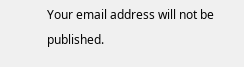Your email address will not be published.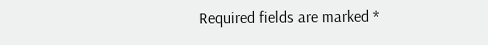Required fields are marked *